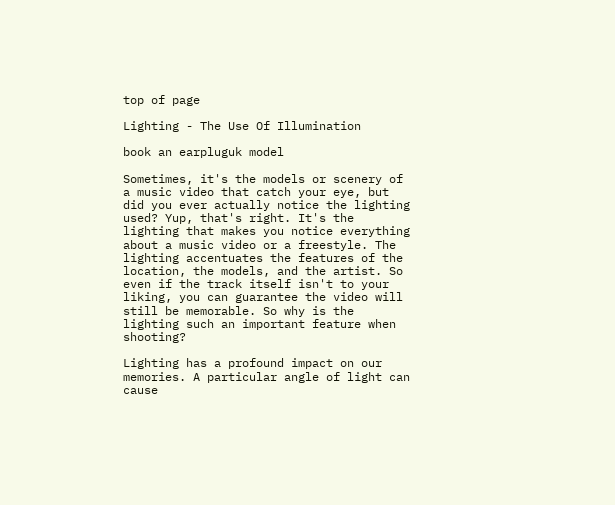top of page

Lighting - The Use Of Illumination

book an earpluguk model

Sometimes, it's the models or scenery of a music video that catch your eye, but did you ever actually notice the lighting used? Yup, that's right. It's the lighting that makes you notice everything about a music video or a freestyle. The lighting accentuates the features of the location, the models, and the artist. So even if the track itself isn't to your liking, you can guarantee the video will still be memorable. So why is the lighting such an important feature when shooting?

Lighting has a profound impact on our memories. A particular angle of light can cause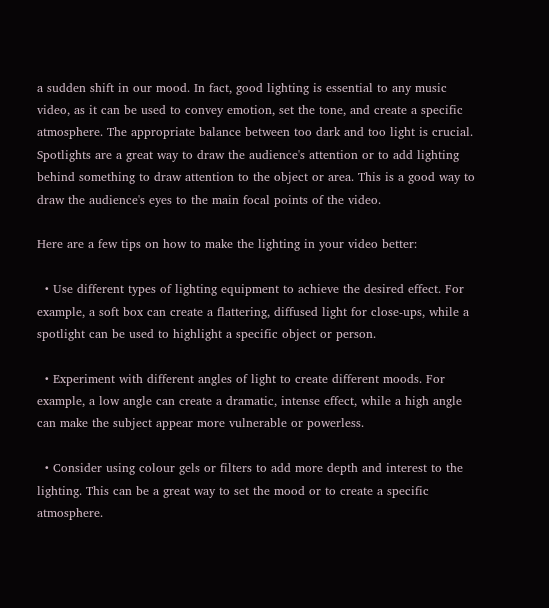a sudden shift in our mood. In fact, good lighting is essential to any music video, as it can be used to convey emotion, set the tone, and create a specific atmosphere. The appropriate balance between too dark and too light is crucial. Spotlights are a great way to draw the audience's attention or to add lighting behind something to draw attention to the object or area. This is a good way to draw the audience's eyes to the main focal points of the video.

Here are a few tips on how to make the lighting in your video better:

  • Use different types of lighting equipment to achieve the desired effect. For example, a soft box can create a flattering, diffused light for close-ups, while a spotlight can be used to highlight a specific object or person.

  • Experiment with different angles of light to create different moods. For example, a low angle can create a dramatic, intense effect, while a high angle can make the subject appear more vulnerable or powerless.

  • Consider using colour gels or filters to add more depth and interest to the lighting. This can be a great way to set the mood or to create a specific atmosphere.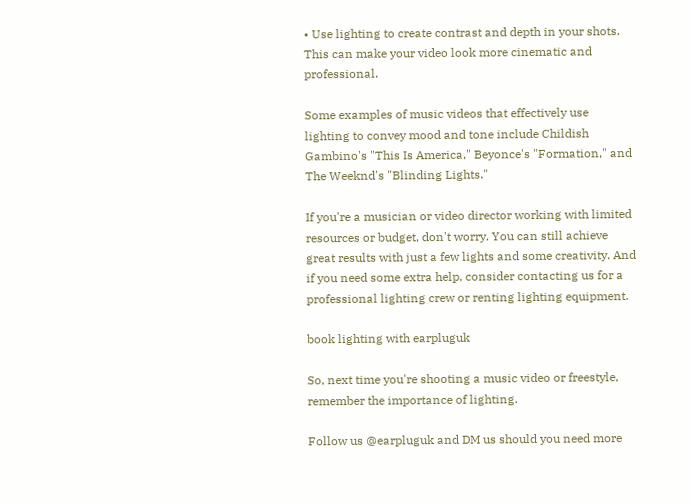• Use lighting to create contrast and depth in your shots. This can make your video look more cinematic and professional.

Some examples of music videos that effectively use lighting to convey mood and tone include Childish Gambino's "This Is America," Beyonce's "Formation," and The Weeknd's "Blinding Lights."

If you're a musician or video director working with limited resources or budget, don't worry. You can still achieve great results with just a few lights and some creativity. And if you need some extra help, consider contacting us for a professional lighting crew or renting lighting equipment.

book lighting with earpluguk

So, next time you're shooting a music video or freestyle, remember the importance of lighting.

Follow us @earpluguk and DM us should you need more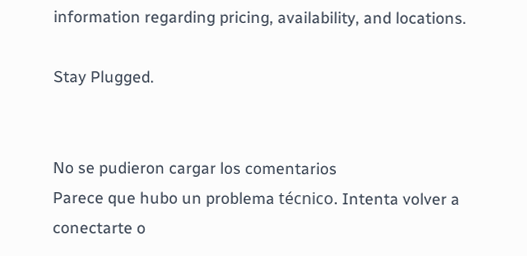information regarding pricing, availability, and locations.

Stay Plugged.


No se pudieron cargar los comentarios
Parece que hubo un problema técnico. Intenta volver a conectarte o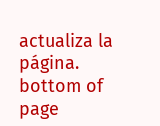actualiza la página.
bottom of page